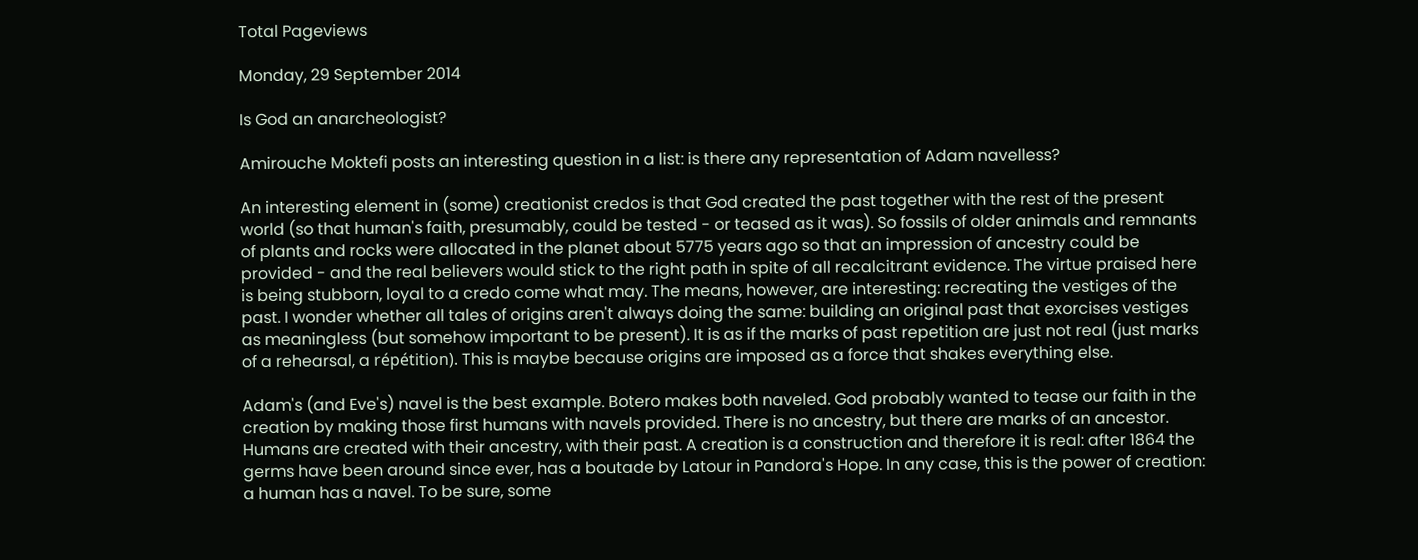Total Pageviews

Monday, 29 September 2014

Is God an anarcheologist?

Amirouche Moktefi posts an interesting question in a list: is there any representation of Adam navelless?

An interesting element in (some) creationist credos is that God created the past together with the rest of the present world (so that human's faith, presumably, could be tested - or teased as it was). So fossils of older animals and remnants of plants and rocks were allocated in the planet about 5775 years ago so that an impression of ancestry could be provided - and the real believers would stick to the right path in spite of all recalcitrant evidence. The virtue praised here is being stubborn, loyal to a credo come what may. The means, however, are interesting: recreating the vestiges of the past. I wonder whether all tales of origins aren't always doing the same: building an original past that exorcises vestiges as meaningless (but somehow important to be present). It is as if the marks of past repetition are just not real (just marks of a rehearsal, a répétition). This is maybe because origins are imposed as a force that shakes everything else.

Adam's (and Eve's) navel is the best example. Botero makes both naveled. God probably wanted to tease our faith in the creation by making those first humans with navels provided. There is no ancestry, but there are marks of an ancestor. Humans are created with their ancestry, with their past. A creation is a construction and therefore it is real: after 1864 the germs have been around since ever, has a boutade by Latour in Pandora's Hope. In any case, this is the power of creation: a human has a navel. To be sure, some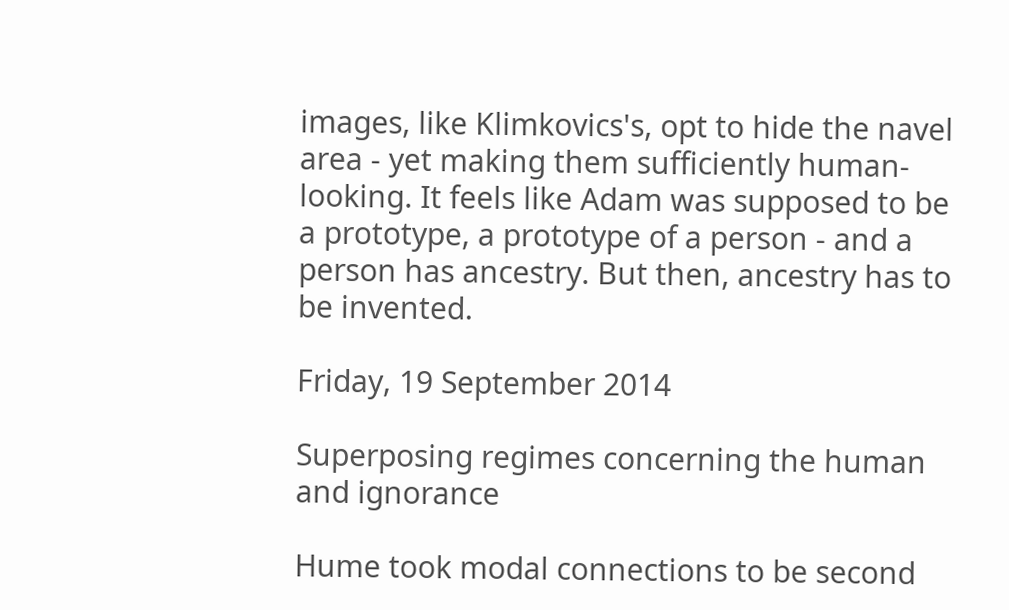images, like Klimkovics's, opt to hide the navel area - yet making them sufficiently human-looking. It feels like Adam was supposed to be a prototype, a prototype of a person - and a person has ancestry. But then, ancestry has to be invented.

Friday, 19 September 2014

Superposing regimes concerning the human and ignorance

Hume took modal connections to be second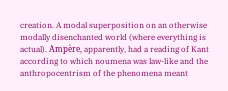creation. A modal superposition on an otherwise modally disenchanted world (where everything is actual). Ampère, apparently, had a reading of Kant according to which noumena was law-like and the anthropocentrism of the phenomena meant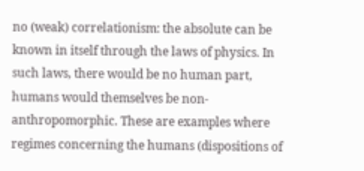no (weak) correlationism: the absolute can be known in itself through the laws of physics. In such laws, there would be no human part, humans would themselves be non-anthropomorphic. These are examples where regimes concerning the humans (dispositions of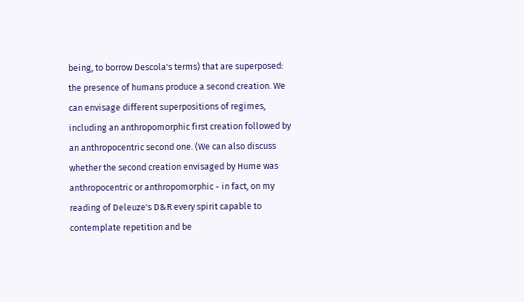being, to borrow Descola's terms) that are superposed: the presence of humans produce a second creation. We can envisage different superpositions of regimes, including an anthropomorphic first creation followed by an anthropocentric second one. (We can also discuss whether the second creation envisaged by Hume was anthropocentric or anthropomorphic - in fact, on my reading of Deleuze's D&R every spirit capable to contemplate repetition and be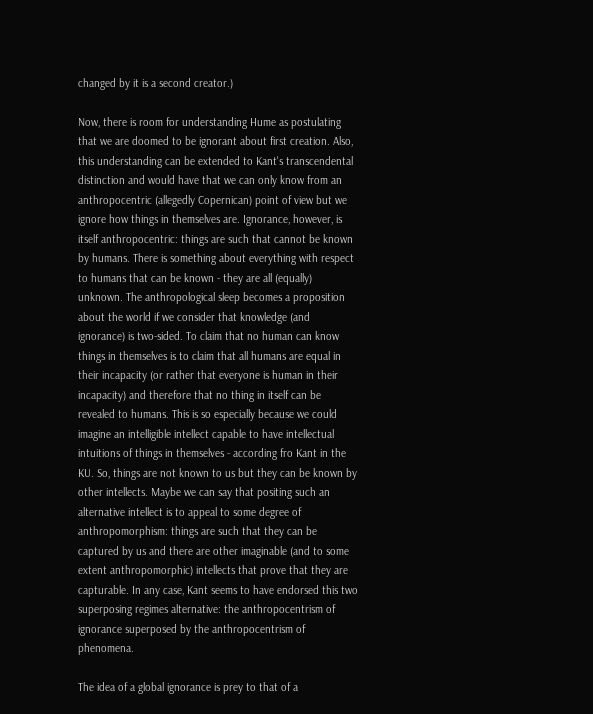changed by it is a second creator.)

Now, there is room for understanding Hume as postulating that we are doomed to be ignorant about first creation. Also, this understanding can be extended to Kant's transcendental distinction and would have that we can only know from an anthropocentric (allegedly Copernican) point of view but we ignore how things in themselves are. Ignorance, however, is itself anthropocentric: things are such that cannot be known by humans. There is something about everything with respect to humans that can be known - they are all (equally) unknown. The anthropological sleep becomes a proposition about the world if we consider that knowledge (and ignorance) is two-sided. To claim that no human can know things in themselves is to claim that all humans are equal in their incapacity (or rather that everyone is human in their incapacity) and therefore that no thing in itself can be revealed to humans. This is so especially because we could imagine an intelligible intellect capable to have intellectual intuitions of things in themselves - according fro Kant in the KU. So, things are not known to us but they can be known by other intellects. Maybe we can say that positing such an alternative intellect is to appeal to some degree of anthropomorphism: things are such that they can be captured by us and there are other imaginable (and to some extent anthropomorphic) intellects that prove that they are capturable. In any case, Kant seems to have endorsed this two superposing regimes alternative: the anthropocentrism of ignorance superposed by the anthropocentrism of phenomena.

The idea of a global ignorance is prey to that of a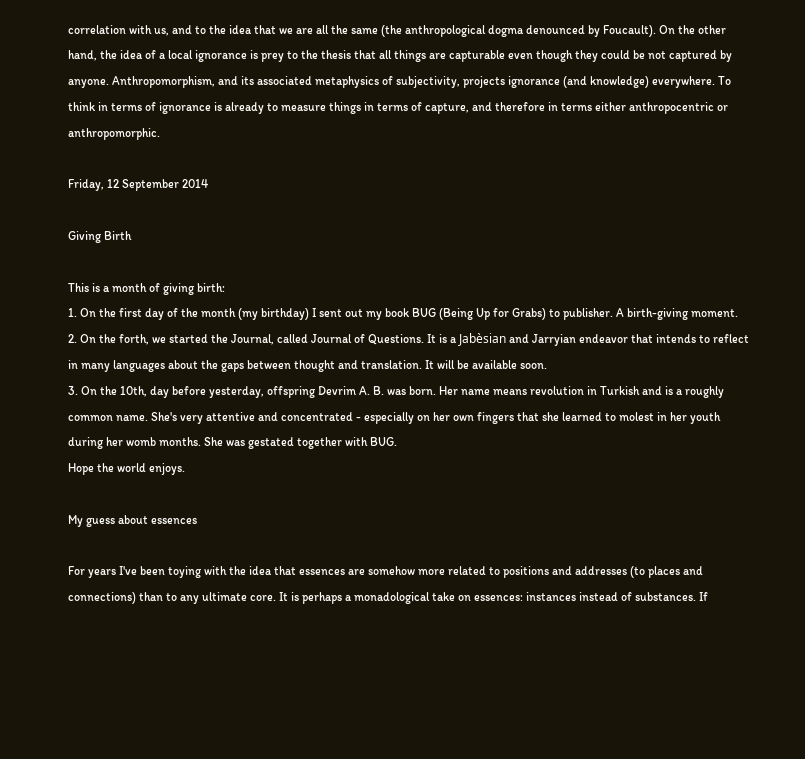correlation with us, and to the idea that we are all the same (the anthropological dogma denounced by Foucault). On the other hand, the idea of a local ignorance is prey to the thesis that all things are capturable even though they could be not captured by anyone. Anthropomorphism, and its associated metaphysics of subjectivity, projects ignorance (and knowledge) everywhere. To think in terms of ignorance is already to measure things in terms of capture, and therefore in terms either anthropocentric or anthropomorphic.

Friday, 12 September 2014

Giving Birth

This is a month of giving birth:
1. On the first day of the month (my birthday) I sent out my book BUG (Being Up for Grabs) to publisher. A birth-giving moment.
2. On the forth, we started the Journal, called Journal of Questions. It is a Jabèsian and Jarryian endeavor that intends to reflect in many languages about the gaps between thought and translation. It will be available soon.
3. On the 10th, day before yesterday, offspring Devrim A. B. was born. Her name means revolution in Turkish and is a roughly common name. She's very attentive and concentrated - especially on her own fingers that she learned to molest in her youth during her womb months. She was gestated together with BUG.
Hope the world enjoys.

My guess about essences

For years I've been toying with the idea that essences are somehow more related to positions and addresses (to places and connections) than to any ultimate core. It is perhaps a monadological take on essences: instances instead of substances. If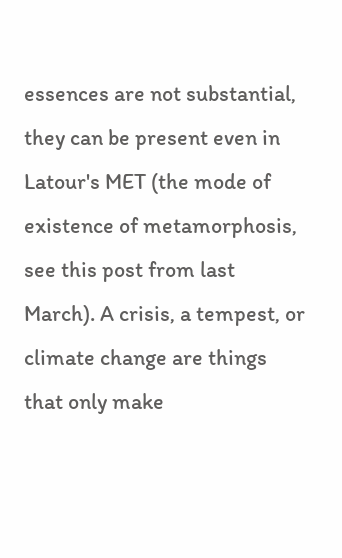essences are not substantial, they can be present even in Latour's MET (the mode of existence of metamorphosis, see this post from last March). A crisis, a tempest, or climate change are things that only make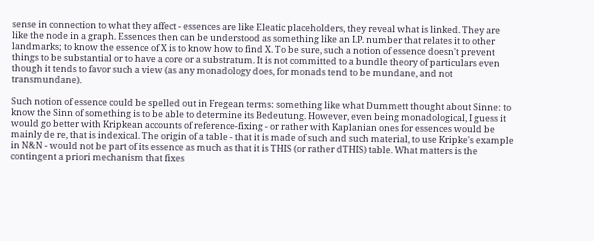sense in connection to what they affect - essences are like Eleatic placeholders, they reveal what is linked. They are like the node in a graph. Essences then can be understood as something like an I.P. number that relates it to other landmarks; to know the essence of X is to know how to find X. To be sure, such a notion of essence doesn't prevent things to be substantial or to have a core or a substratum. It is not committed to a bundle theory of particulars even though it tends to favor such a view (as any monadology does, for monads tend to be mundane, and not transmundane).

Such notion of essence could be spelled out in Fregean terms: something like what Dummett thought about Sinne: to know the Sinn of something is to be able to determine its Bedeutung. However, even being monadological, I guess it would go better with Kripkean accounts of reference-fixing - or rather with Kaplanian ones for essences would be mainly de re, that is indexical. The origin of a table - that it is made of such and such material, to use Kripke's example in N&N - would not be part of its essence as much as that it is THIS (or rather dTHIS) table. What matters is the contingent a priori mechanism that fixes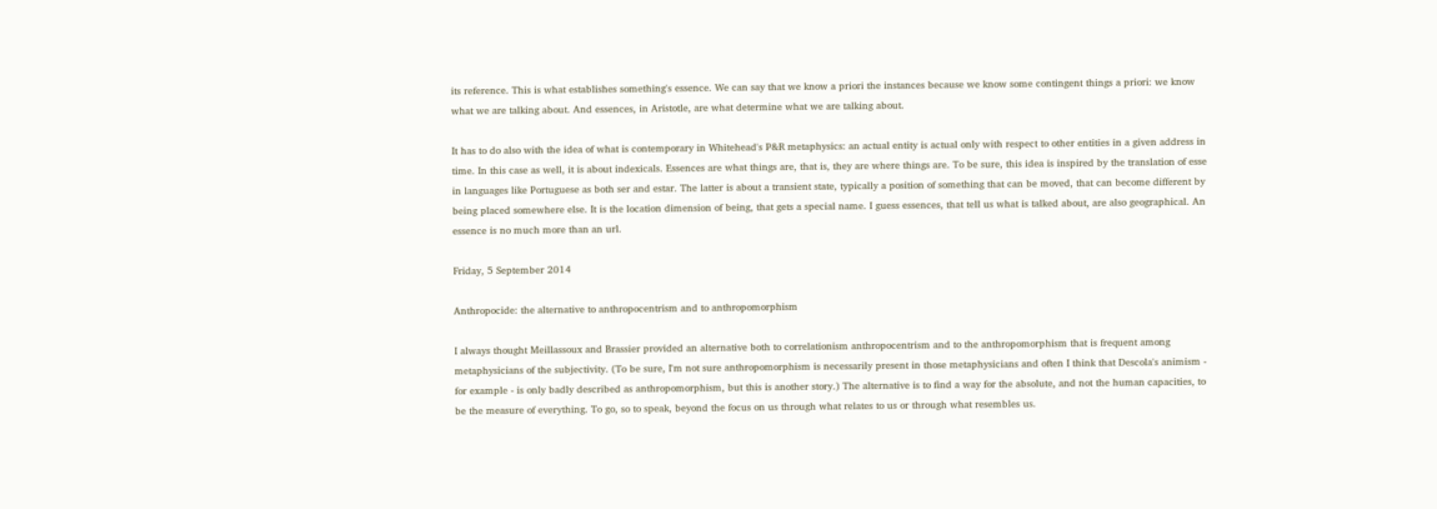its reference. This is what establishes something's essence. We can say that we know a priori the instances because we know some contingent things a priori: we know what we are talking about. And essences, in Aristotle, are what determine what we are talking about.

It has to do also with the idea of what is contemporary in Whitehead's P&R metaphysics: an actual entity is actual only with respect to other entities in a given address in time. In this case as well, it is about indexicals. Essences are what things are, that is, they are where things are. To be sure, this idea is inspired by the translation of esse in languages like Portuguese as both ser and estar. The latter is about a transient state, typically a position of something that can be moved, that can become different by being placed somewhere else. It is the location dimension of being, that gets a special name. I guess essences, that tell us what is talked about, are also geographical. An essence is no much more than an url.

Friday, 5 September 2014

Anthropocide: the alternative to anthropocentrism and to anthropomorphism

I always thought Meillassoux and Brassier provided an alternative both to correlationism anthropocentrism and to the anthropomorphism that is frequent among metaphysicians of the subjectivity. (To be sure, I'm not sure anthropomorphism is necessarily present in those metaphysicians and often I think that Descola's animism - for example - is only badly described as anthropomorphism, but this is another story.) The alternative is to find a way for the absolute, and not the human capacities, to be the measure of everything. To go, so to speak, beyond the focus on us through what relates to us or through what resembles us.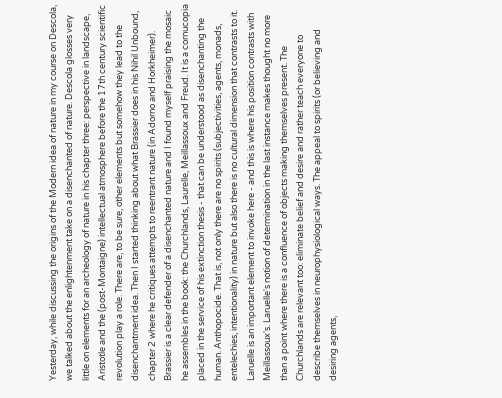Yesterday, while discussing the origins of the Modern idea of nature in my course on Descola, we talked about the enlightenment take on a disenchanted of nature. Descola glosses very little on elements for an archeology of nature in his chapter three: perspective in landscape, Aristotle and the (post-Montaigne) intellectual atmosphere before the 17th century scientific revolution play a role. There are, to be sure, other elements but somehow they lead to the disenchantment idea. Then I started thinking about what Brassier does in his Nihil Unbound, chapter 2 where he critiques attempts to reentrant nature (in Adorno and Horkheimer). Brassier is a clear defender of a disenchanted nature and I found myself praising the mosaic he assembles in the book: the Churchlands, Laurelle, Meillassoux and Freud. It is a cornucopia placed in the service of his extinction thesis - that can be understood as disenchanting the human. Anthopocide. That is, not only there are no spirits (subjectivities, agents, monads, entelechies, intentionality) in nature but also there is no cultural dimension that contrasts to it. Laruelle is an important element to invoke here - and this is where his position contrasts with Meillassoux's. Laruelle's notion of determination in the last instance makes thought no more than a point where there is a confluence of objects making themselves present. The Churchlands are relevant too: eliminate belief and desire and rather teach everyone to describe themselves in neurophysiological ways. The appeal to spirits (or believing and desiring agents,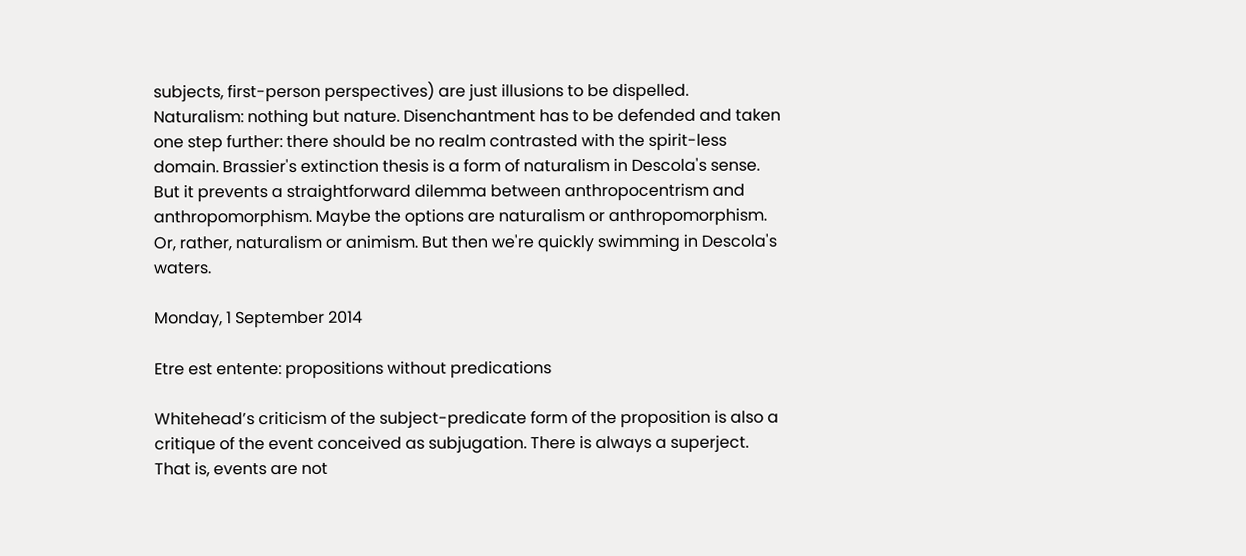subjects, first-person perspectives) are just illusions to be dispelled. Naturalism: nothing but nature. Disenchantment has to be defended and taken one step further: there should be no realm contrasted with the spirit-less domain. Brassier's extinction thesis is a form of naturalism in Descola's sense. But it prevents a straightforward dilemma between anthropocentrism and anthropomorphism. Maybe the options are naturalism or anthropomorphism. Or, rather, naturalism or animism. But then we're quickly swimming in Descola's waters.

Monday, 1 September 2014

Etre est entente: propositions without predications

Whitehead’s criticism of the subject-predicate form of the proposition is also a critique of the event conceived as subjugation. There is always a superject. That is, events are not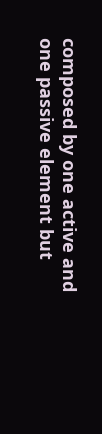composed by one active and one passive element but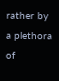rather by a plethora of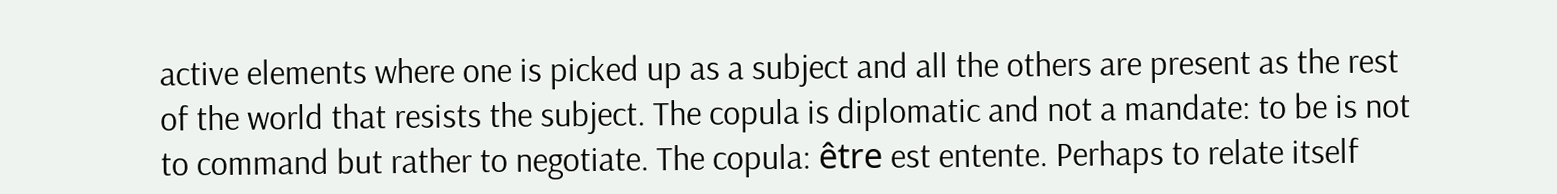active elements where one is picked up as a subject and all the others are present as the rest of the world that resists the subject. The copula is diplomatic and not a mandate: to be is not to command but rather to negotiate. The copula: être est entente. Perhaps to relate itself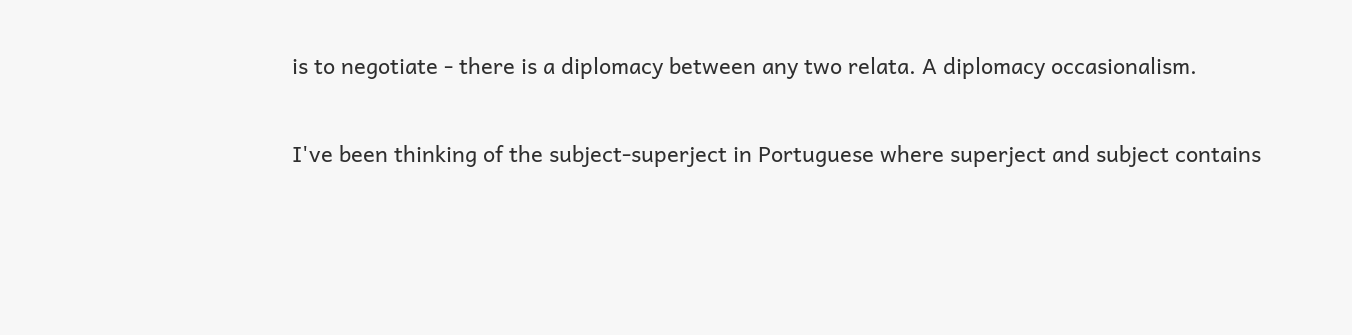is to negotiate - there is a diplomacy between any two relata. A diplomacy occasionalism.

I've been thinking of the subject-superject in Portuguese where superject and subject contains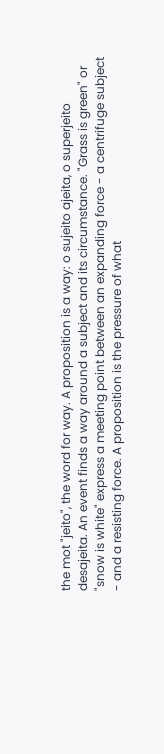the mot "jeito", the word for way. A proposition is a way: o sujeito ajeita, o superjeito desajeita. An event finds a way around a subject and its circumstance. "Grass is green" or "snow is white" express a meeting point between an expanding force - a centrifuge subject - and a resisting force. A proposition is the pressure of what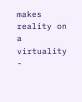makes reality on a virtuality -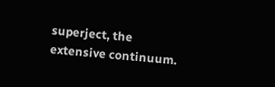superject, the extensive continuum.